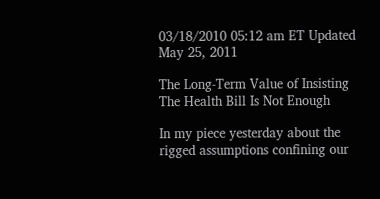03/18/2010 05:12 am ET Updated May 25, 2011

The Long-Term Value of Insisting The Health Bill Is Not Enough

In my piece yesterday about the rigged assumptions confining our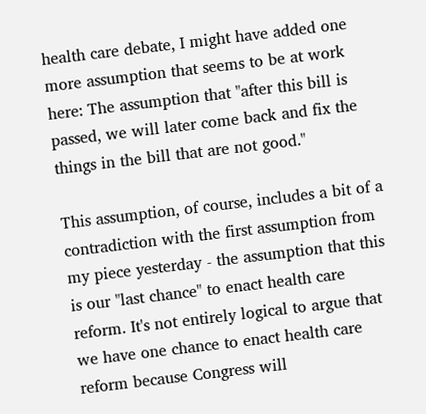health care debate, I might have added one more assumption that seems to be at work here: The assumption that "after this bill is passed, we will later come back and fix the things in the bill that are not good."

This assumption, of course, includes a bit of a contradiction with the first assumption from my piece yesterday - the assumption that this is our "last chance" to enact health care reform. It's not entirely logical to argue that we have one chance to enact health care reform because Congress will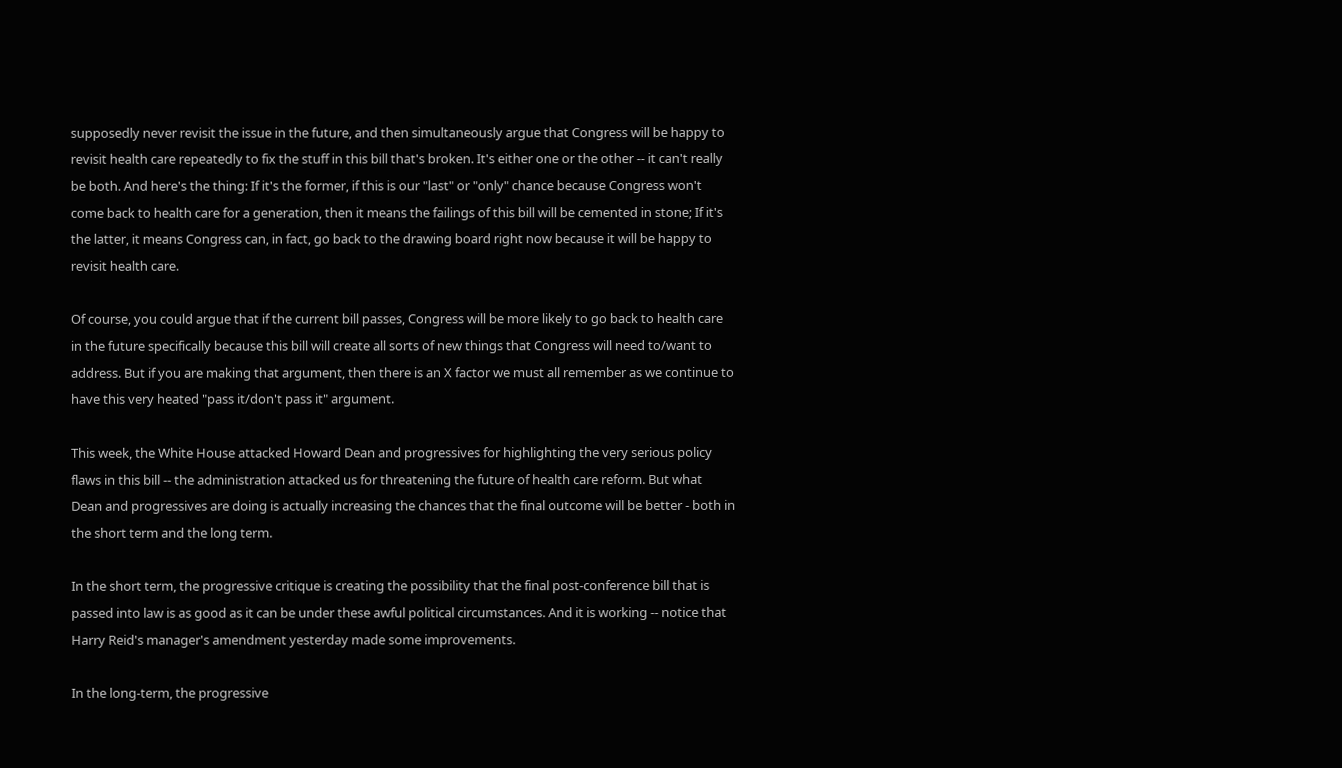supposedly never revisit the issue in the future, and then simultaneously argue that Congress will be happy to revisit health care repeatedly to fix the stuff in this bill that's broken. It's either one or the other -- it can't really be both. And here's the thing: If it's the former, if this is our "last" or "only" chance because Congress won't come back to health care for a generation, then it means the failings of this bill will be cemented in stone; If it's the latter, it means Congress can, in fact, go back to the drawing board right now because it will be happy to revisit health care.

Of course, you could argue that if the current bill passes, Congress will be more likely to go back to health care in the future specifically because this bill will create all sorts of new things that Congress will need to/want to address. But if you are making that argument, then there is an X factor we must all remember as we continue to have this very heated "pass it/don't pass it" argument.

This week, the White House attacked Howard Dean and progressives for highlighting the very serious policy flaws in this bill -- the administration attacked us for threatening the future of health care reform. But what Dean and progressives are doing is actually increasing the chances that the final outcome will be better - both in the short term and the long term.

In the short term, the progressive critique is creating the possibility that the final post-conference bill that is passed into law is as good as it can be under these awful political circumstances. And it is working -- notice that Harry Reid's manager's amendment yesterday made some improvements.

In the long-term, the progressive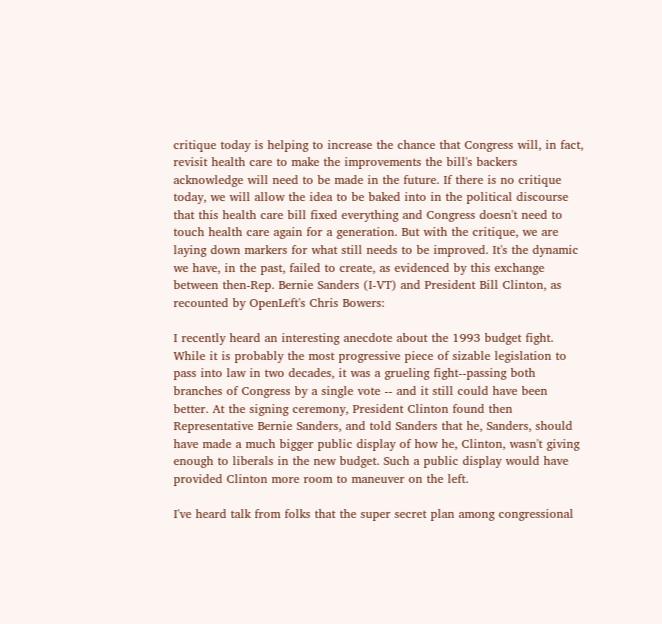critique today is helping to increase the chance that Congress will, in fact, revisit health care to make the improvements the bill's backers acknowledge will need to be made in the future. If there is no critique today, we will allow the idea to be baked into in the political discourse that this health care bill fixed everything and Congress doesn't need to touch health care again for a generation. But with the critique, we are laying down markers for what still needs to be improved. It's the dynamic we have, in the past, failed to create, as evidenced by this exchange between then-Rep. Bernie Sanders (I-VT) and President Bill Clinton, as recounted by OpenLeft's Chris Bowers:

I recently heard an interesting anecdote about the 1993 budget fight. While it is probably the most progressive piece of sizable legislation to pass into law in two decades, it was a grueling fight--passing both branches of Congress by a single vote -- and it still could have been better. At the signing ceremony, President Clinton found then Representative Bernie Sanders, and told Sanders that he, Sanders, should have made a much bigger public display of how he, Clinton, wasn't giving enough to liberals in the new budget. Such a public display would have provided Clinton more room to maneuver on the left.

I've heard talk from folks that the super secret plan among congressional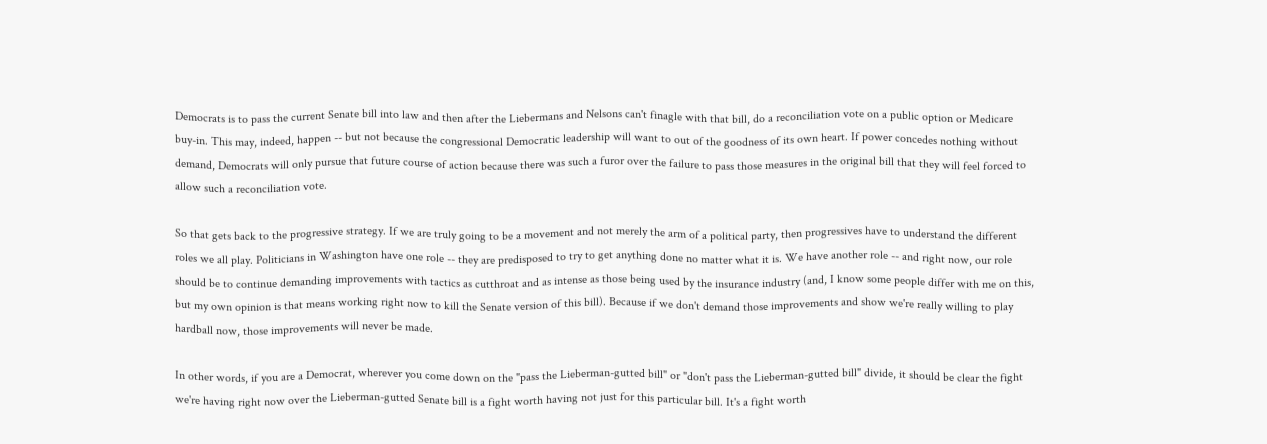Democrats is to pass the current Senate bill into law and then after the Liebermans and Nelsons can't finagle with that bill, do a reconciliation vote on a public option or Medicare buy-in. This may, indeed, happen -- but not because the congressional Democratic leadership will want to out of the goodness of its own heart. If power concedes nothing without demand, Democrats will only pursue that future course of action because there was such a furor over the failure to pass those measures in the original bill that they will feel forced to allow such a reconciliation vote.

So that gets back to the progressive strategy. If we are truly going to be a movement and not merely the arm of a political party, then progressives have to understand the different roles we all play. Politicians in Washington have one role -- they are predisposed to try to get anything done no matter what it is. We have another role -- and right now, our role should be to continue demanding improvements with tactics as cutthroat and as intense as those being used by the insurance industry (and, I know some people differ with me on this, but my own opinion is that means working right now to kill the Senate version of this bill). Because if we don't demand those improvements and show we're really willing to play hardball now, those improvements will never be made.

In other words, if you are a Democrat, wherever you come down on the "pass the Lieberman-gutted bill" or "don't pass the Lieberman-gutted bill" divide, it should be clear the fight we're having right now over the Lieberman-gutted Senate bill is a fight worth having not just for this particular bill. It's a fight worth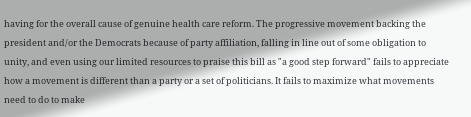having for the overall cause of genuine health care reform. The progressive movement backing the president and/or the Democrats because of party affiliation, falling in line out of some obligation to unity, and even using our limited resources to praise this bill as "a good step forward" fails to appreciate how a movement is different than a party or a set of politicians. It fails to maximize what movements need to do to make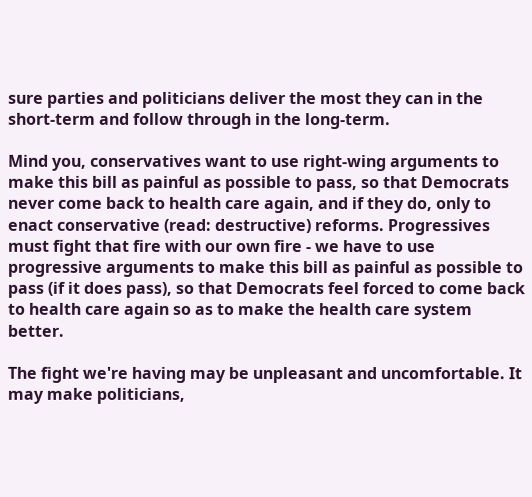sure parties and politicians deliver the most they can in the short-term and follow through in the long-term.

Mind you, conservatives want to use right-wing arguments to make this bill as painful as possible to pass, so that Democrats never come back to health care again, and if they do, only to enact conservative (read: destructive) reforms. Progressives must fight that fire with our own fire - we have to use progressive arguments to make this bill as painful as possible to pass (if it does pass), so that Democrats feel forced to come back to health care again so as to make the health care system better.

The fight we're having may be unpleasant and uncomfortable. It may make politicians,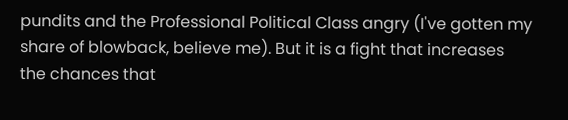pundits and the Professional Political Class angry (I've gotten my share of blowback, believe me). But it is a fight that increases the chances that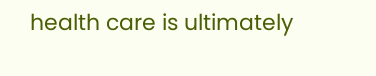health care is ultimately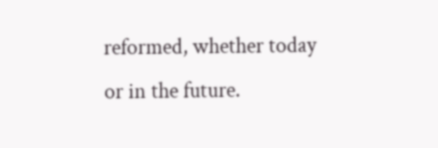reformed, whether today or in the future.